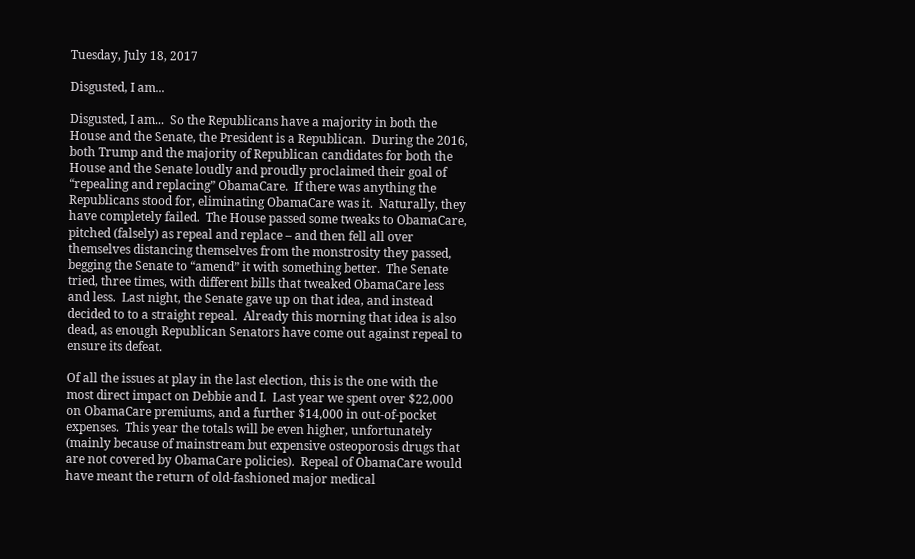Tuesday, July 18, 2017

Disgusted, I am...

Disgusted, I am...  So the Republicans have a majority in both the House and the Senate, the President is a Republican.  During the 2016, both Trump and the majority of Republican candidates for both the House and the Senate loudly and proudly proclaimed their goal of “repealing and replacing” ObamaCare.  If there was anything the Republicans stood for, eliminating ObamaCare was it.  Naturally, they have completely failed.  The House passed some tweaks to ObamaCare, pitched (falsely) as repeal and replace – and then fell all over themselves distancing themselves from the monstrosity they passed, begging the Senate to “amend” it with something better.  The Senate tried, three times, with different bills that tweaked ObamaCare less and less.  Last night, the Senate gave up on that idea, and instead decided to to a straight repeal.  Already this morning that idea is also dead, as enough Republican Senators have come out against repeal to ensure its defeat.

Of all the issues at play in the last election, this is the one with the most direct impact on Debbie and I.  Last year we spent over $22,000 on ObamaCare premiums, and a further $14,000 in out-of-pocket expenses.  This year the totals will be even higher, unfortunately (mainly because of mainstream but expensive osteoporosis drugs that are not covered by ObamaCare policies).  Repeal of ObamaCare would have meant the return of old-fashioned major medical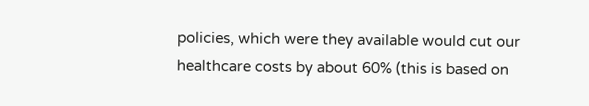policies, which were they available would cut our healthcare costs by about 60% (this is based on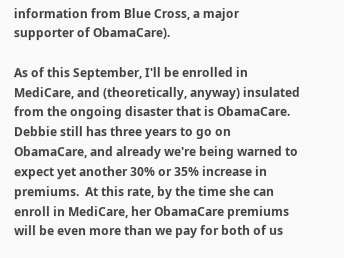information from Blue Cross, a major supporter of ObamaCare).

As of this September, I'll be enrolled in MediCare, and (theoretically, anyway) insulated from the ongoing disaster that is ObamaCare.  Debbie still has three years to go on ObamaCare, and already we're being warned to expect yet another 30% or 35% increase in premiums.  At this rate, by the time she can enroll in MediCare, her ObamaCare premiums will be even more than we pay for both of us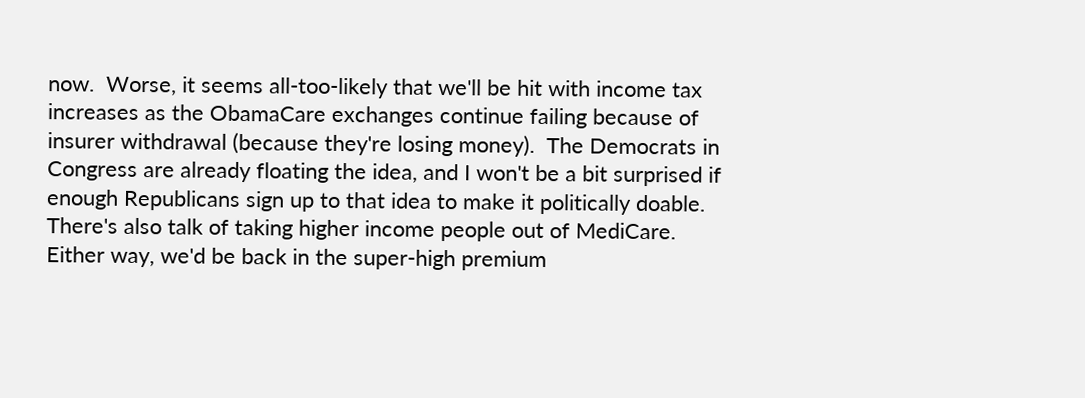now.  Worse, it seems all-too-likely that we'll be hit with income tax increases as the ObamaCare exchanges continue failing because of insurer withdrawal (because they're losing money).  The Democrats in Congress are already floating the idea, and I won't be a bit surprised if enough Republicans sign up to that idea to make it politically doable.  There's also talk of taking higher income people out of MediCare.  Either way, we'd be back in the super-high premium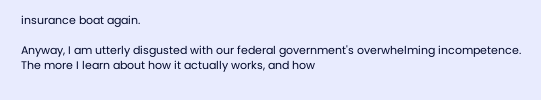insurance boat again.

Anyway, I am utterly disgusted with our federal government's overwhelming incompetence.  The more I learn about how it actually works, and how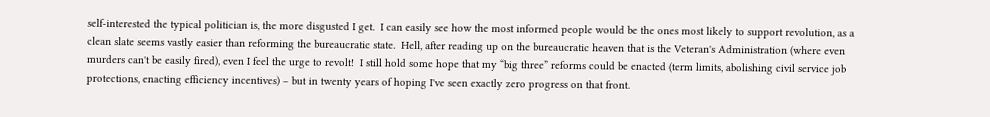self-interested the typical politician is, the more disgusted I get.  I can easily see how the most informed people would be the ones most likely to support revolution, as a clean slate seems vastly easier than reforming the bureaucratic state.  Hell, after reading up on the bureaucratic heaven that is the Veteran's Administration (where even murders can't be easily fired), even I feel the urge to revolt!  I still hold some hope that my “big three” reforms could be enacted (term limits, abolishing civil service job protections, enacting efficiency incentives) – but in twenty years of hoping I've seen exactly zero progress on that front.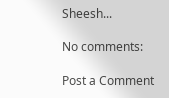Sheesh...

No comments:

Post a Comment